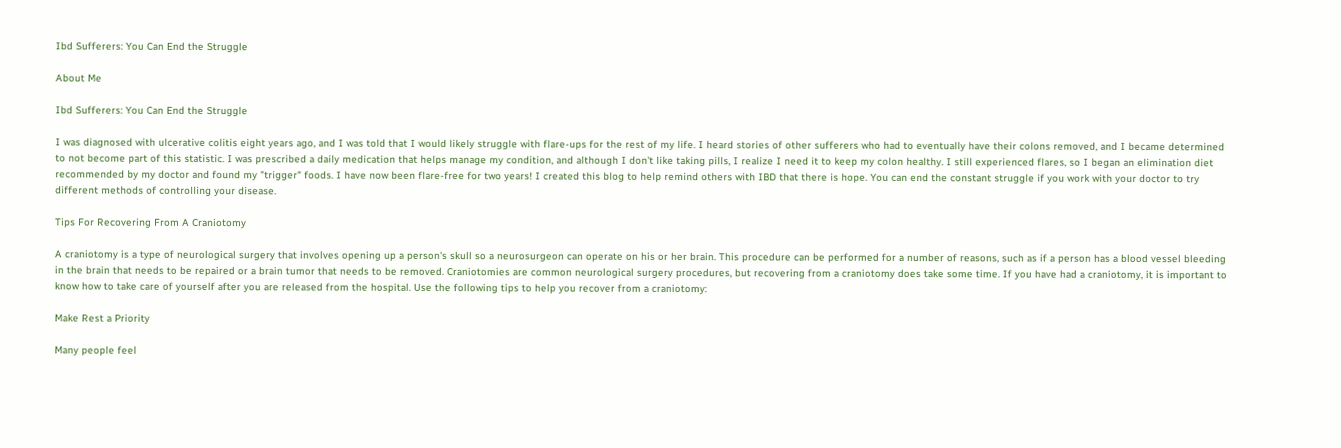Ibd Sufferers: You Can End the Struggle

About Me

Ibd Sufferers: You Can End the Struggle

I was diagnosed with ulcerative colitis eight years ago, and I was told that I would likely struggle with flare-ups for the rest of my life. I heard stories of other sufferers who had to eventually have their colons removed, and I became determined to not become part of this statistic. I was prescribed a daily medication that helps manage my condition, and although I don't like taking pills, I realize I need it to keep my colon healthy. I still experienced flares, so I began an elimination diet recommended by my doctor and found my "trigger" foods. I have now been flare-free for two years! I created this blog to help remind others with IBD that there is hope. You can end the constant struggle if you work with your doctor to try different methods of controlling your disease.

Tips For Recovering From A Craniotomy

A craniotomy is a type of neurological surgery that involves opening up a person's skull so a neurosurgeon can operate on his or her brain. This procedure can be performed for a number of reasons, such as if a person has a blood vessel bleeding in the brain that needs to be repaired or a brain tumor that needs to be removed. Craniotomies are common neurological surgery procedures, but recovering from a craniotomy does take some time. If you have had a craniotomy, it is important to know how to take care of yourself after you are released from the hospital. Use the following tips to help you recover from a craniotomy:

Make Rest a Priority

Many people feel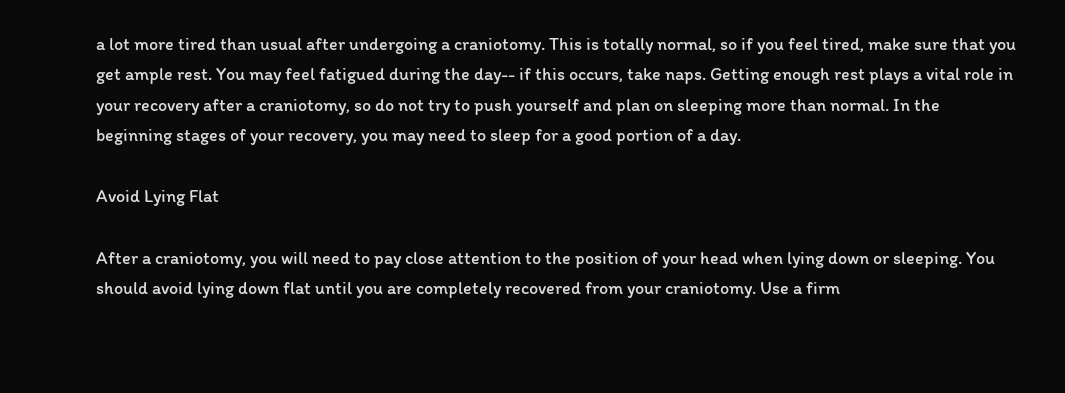a lot more tired than usual after undergoing a craniotomy. This is totally normal, so if you feel tired, make sure that you get ample rest. You may feel fatigued during the day-- if this occurs, take naps. Getting enough rest plays a vital role in your recovery after a craniotomy, so do not try to push yourself and plan on sleeping more than normal. In the beginning stages of your recovery, you may need to sleep for a good portion of a day.

Avoid Lying Flat

After a craniotomy, you will need to pay close attention to the position of your head when lying down or sleeping. You should avoid lying down flat until you are completely recovered from your craniotomy. Use a firm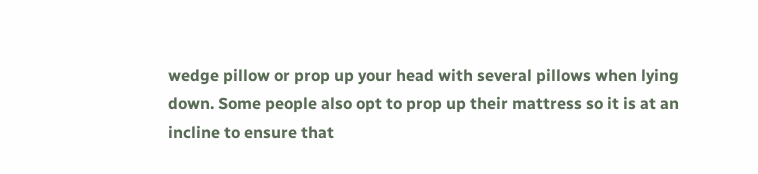wedge pillow or prop up your head with several pillows when lying down. Some people also opt to prop up their mattress so it is at an incline to ensure that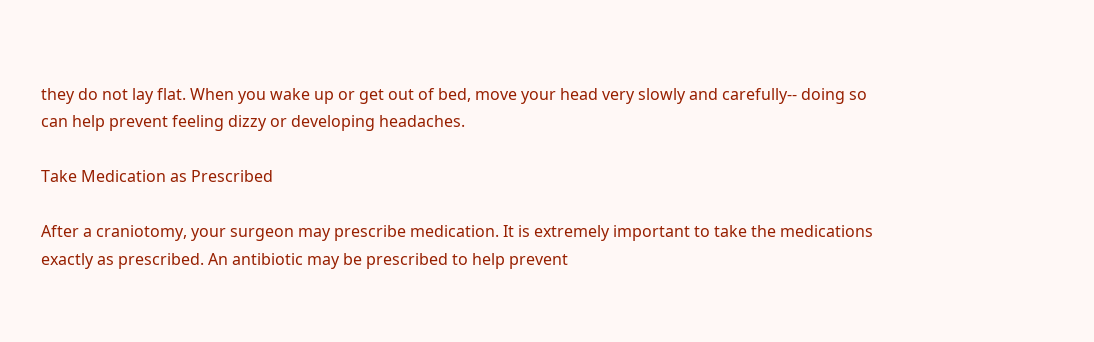they do not lay flat. When you wake up or get out of bed, move your head very slowly and carefully-- doing so can help prevent feeling dizzy or developing headaches.

Take Medication as Prescribed

After a craniotomy, your surgeon may prescribe medication. It is extremely important to take the medications exactly as prescribed. An antibiotic may be prescribed to help prevent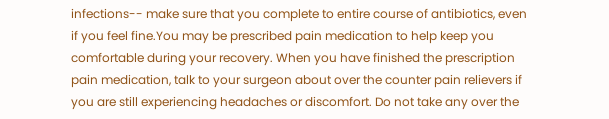infections-- make sure that you complete to entire course of antibiotics, even if you feel fine.You may be prescribed pain medication to help keep you comfortable during your recovery. When you have finished the prescription pain medication, talk to your surgeon about over the counter pain relievers if you are still experiencing headaches or discomfort. Do not take any over the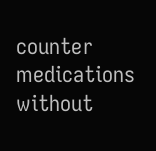counter medications without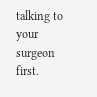talking to your surgeon first.